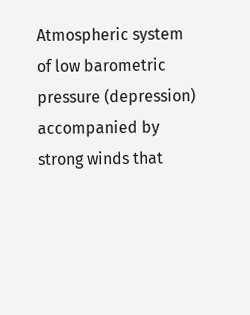Atmospheric system of low barometric pressure (depression) accompanied by strong winds that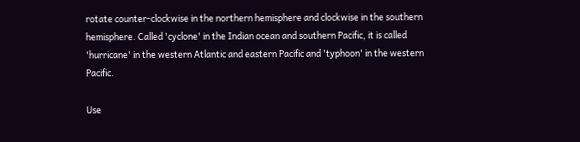rotate counter-clockwise in the northern hemisphere and clockwise in the southern hemisphere. Called 'cyclone' in the Indian ocean and southern Pacific, it is called 'hurricane' in the western Atlantic and eastern Pacific and 'typhoon' in the western Pacific.

Use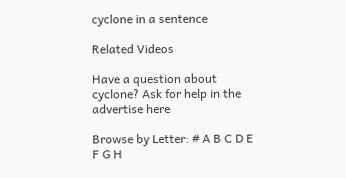cyclone in a sentence

Related Videos

Have a question about cyclone? Ask for help in the
advertise here

Browse by Letter: # A B C D E F G H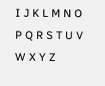I J K L M N O P Q R S T U V W X Y Z